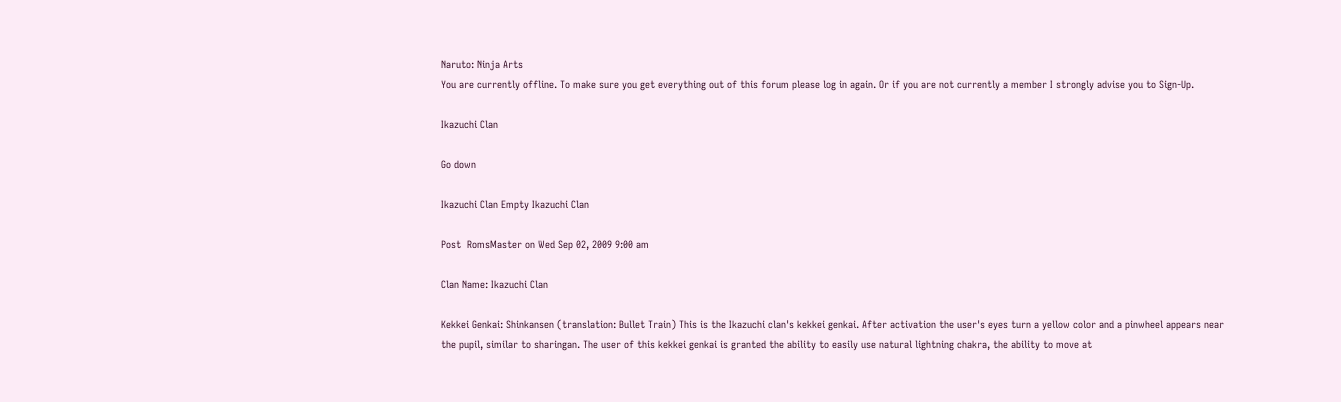Naruto: Ninja Arts
You are currently offline. To make sure you get everything out of this forum please log in again. Or if you are not currently a member I strongly advise you to Sign-Up.

Ikazuchi Clan

Go down

Ikazuchi Clan Empty Ikazuchi Clan

Post  RomsMaster on Wed Sep 02, 2009 9:00 am

Clan Name: Ikazuchi Clan

Kekkei Genkai: Shinkansen (translation: Bullet Train) This is the Ikazuchi clan's kekkei genkai. After activation the user's eyes turn a yellow color and a pinwheel appears near the pupil, similar to sharingan. The user of this kekkei genkai is granted the ability to easily use natural lightning chakra, the ability to move at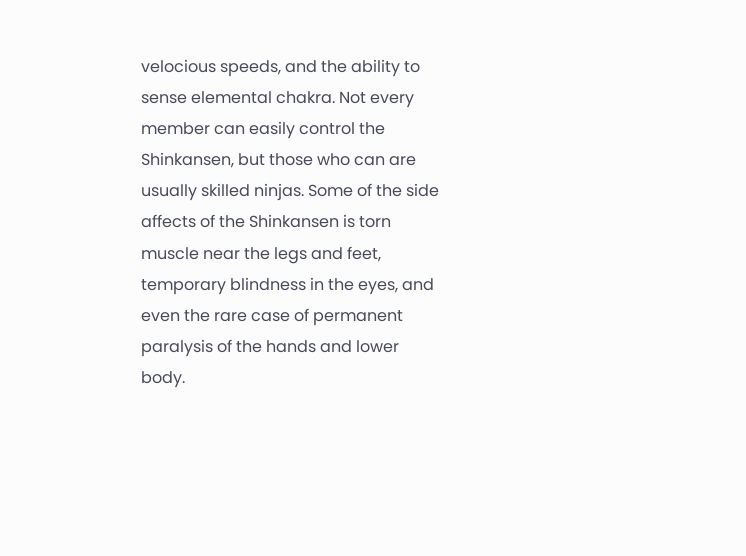velocious speeds, and the ability to sense elemental chakra. Not every member can easily control the Shinkansen, but those who can are usually skilled ninjas. Some of the side affects of the Shinkansen is torn muscle near the legs and feet, temporary blindness in the eyes, and even the rare case of permanent paralysis of the hands and lower body.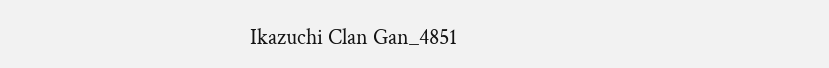Ikazuchi Clan Gan_4851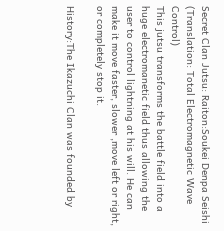Secret Clan Jutsu: Raiton:Soukei Denpa Seishi (Translation: Total Electromagnetic Wave Control)
This jutsu transforms the battle field into a huge electromanetic field thus allowing the user to control lightning at his will. He can make it move faster, slower ,move left or right, or completely stop it.

History:The Ikazuchi Clan was founded by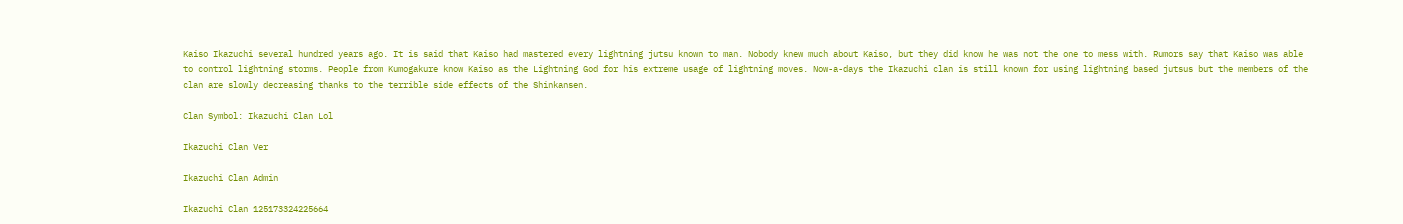Kaiso Ikazuchi several hundred years ago. It is said that Kaiso had mastered every lightning jutsu known to man. Nobody knew much about Kaiso, but they did know he was not the one to mess with. Rumors say that Kaiso was able to control lightning storms. People from Kumogakure know Kaiso as the Lightning God for his extreme usage of lightning moves. Now-a-days the Ikazuchi clan is still known for using lightning based jutsus but the members of the clan are slowly decreasing thanks to the terrible side effects of the Shinkansen.

Clan Symbol: Ikazuchi Clan Lol

Ikazuchi Clan Ver

Ikazuchi Clan Admin

Ikazuchi Clan 125173324225664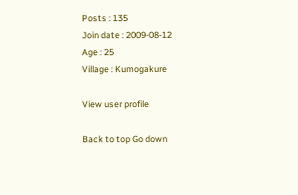Posts : 135
Join date : 2009-08-12
Age : 25
Village : Kumogakure

View user profile

Back to top Go down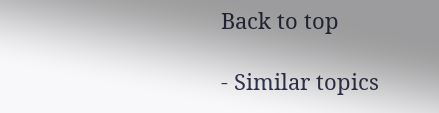Back to top

- Similar topics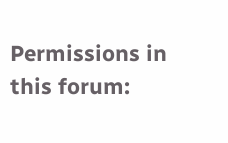Permissions in this forum: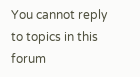You cannot reply to topics in this forum